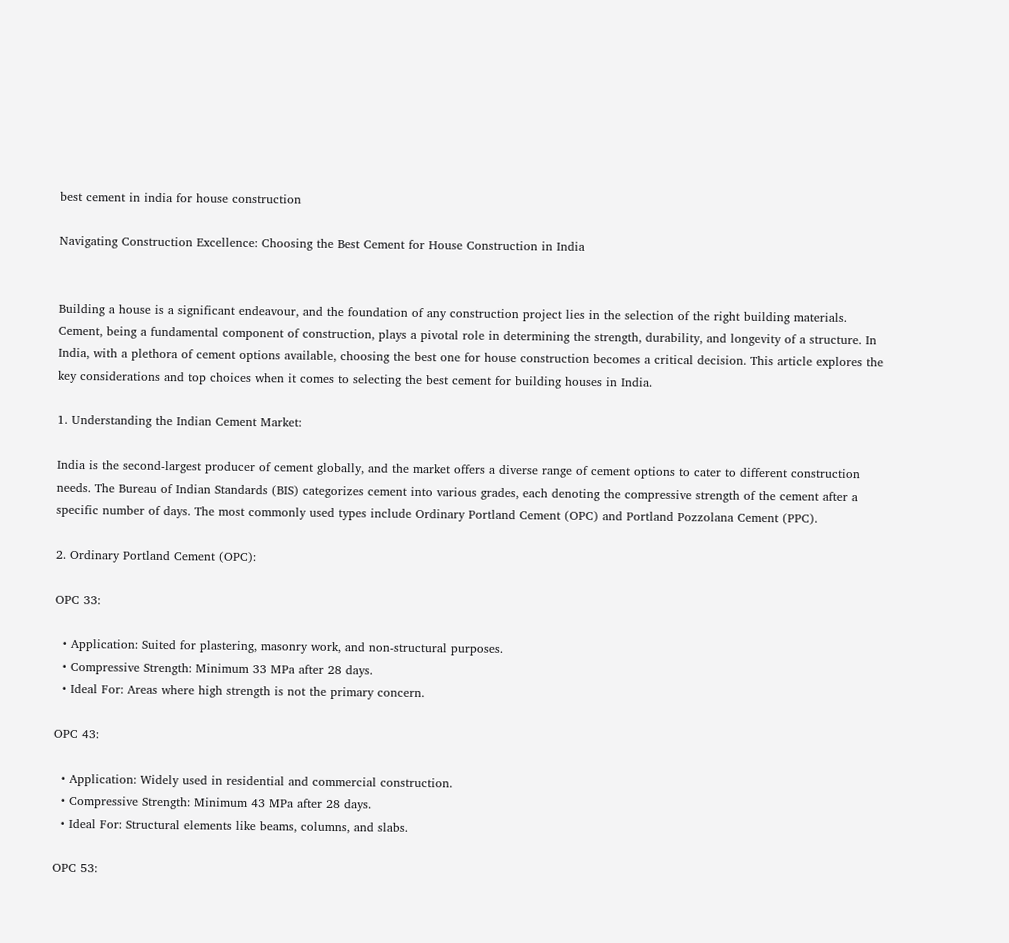best cement in india for house construction

Navigating Construction Excellence: Choosing the Best Cement for House Construction in India


Building a house is a significant endeavour, and the foundation of any construction project lies in the selection of the right building materials. Cement, being a fundamental component of construction, plays a pivotal role in determining the strength, durability, and longevity of a structure. In India, with a plethora of cement options available, choosing the best one for house construction becomes a critical decision. This article explores the key considerations and top choices when it comes to selecting the best cement for building houses in India.

1. Understanding the Indian Cement Market:

India is the second-largest producer of cement globally, and the market offers a diverse range of cement options to cater to different construction needs. The Bureau of Indian Standards (BIS) categorizes cement into various grades, each denoting the compressive strength of the cement after a specific number of days. The most commonly used types include Ordinary Portland Cement (OPC) and Portland Pozzolana Cement (PPC).

2. Ordinary Portland Cement (OPC):

OPC 33:

  • Application: Suited for plastering, masonry work, and non-structural purposes.
  • Compressive Strength: Minimum 33 MPa after 28 days.
  • Ideal For: Areas where high strength is not the primary concern.

OPC 43:

  • Application: Widely used in residential and commercial construction.
  • Compressive Strength: Minimum 43 MPa after 28 days.
  • Ideal For: Structural elements like beams, columns, and slabs.

OPC 53: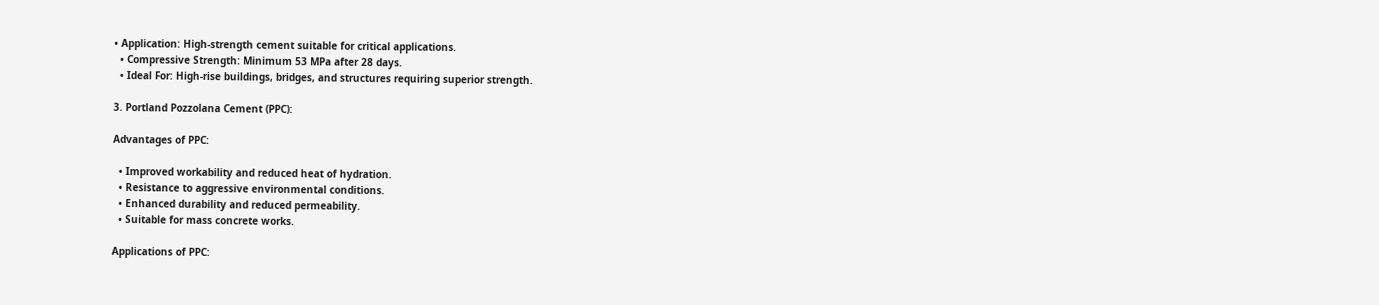• Application: High-strength cement suitable for critical applications.
  • Compressive Strength: Minimum 53 MPa after 28 days.
  • Ideal For: High-rise buildings, bridges, and structures requiring superior strength.

3. Portland Pozzolana Cement (PPC):

Advantages of PPC:

  • Improved workability and reduced heat of hydration.
  • Resistance to aggressive environmental conditions.
  • Enhanced durability and reduced permeability.
  • Suitable for mass concrete works.

Applications of PPC: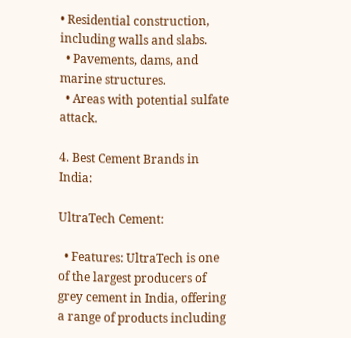• Residential construction, including walls and slabs.
  • Pavements, dams, and marine structures.
  • Areas with potential sulfate attack.

4. Best Cement Brands in India:

UltraTech Cement:

  • Features: UltraTech is one of the largest producers of grey cement in India, offering a range of products including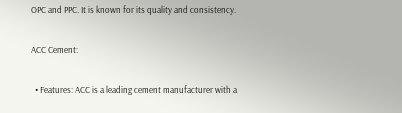OPC and PPC. It is known for its quality and consistency.

ACC Cement:

  • Features: ACC is a leading cement manufacturer with a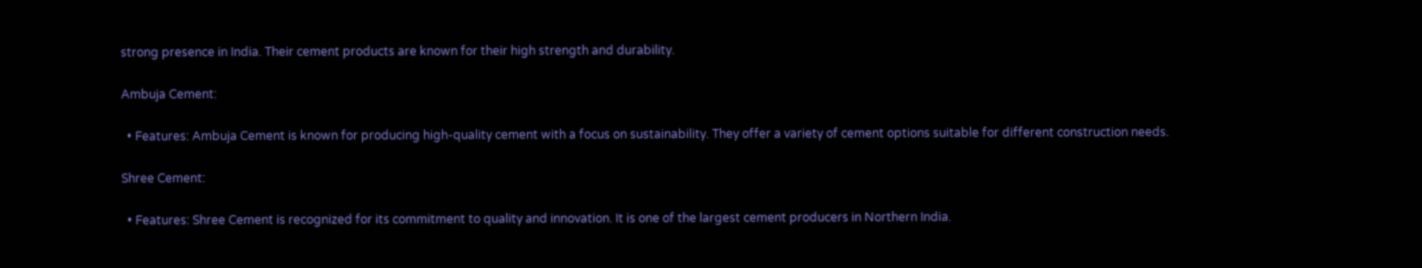strong presence in India. Their cement products are known for their high strength and durability.

Ambuja Cement:

  • Features: Ambuja Cement is known for producing high-quality cement with a focus on sustainability. They offer a variety of cement options suitable for different construction needs.

Shree Cement:

  • Features: Shree Cement is recognized for its commitment to quality and innovation. It is one of the largest cement producers in Northern India.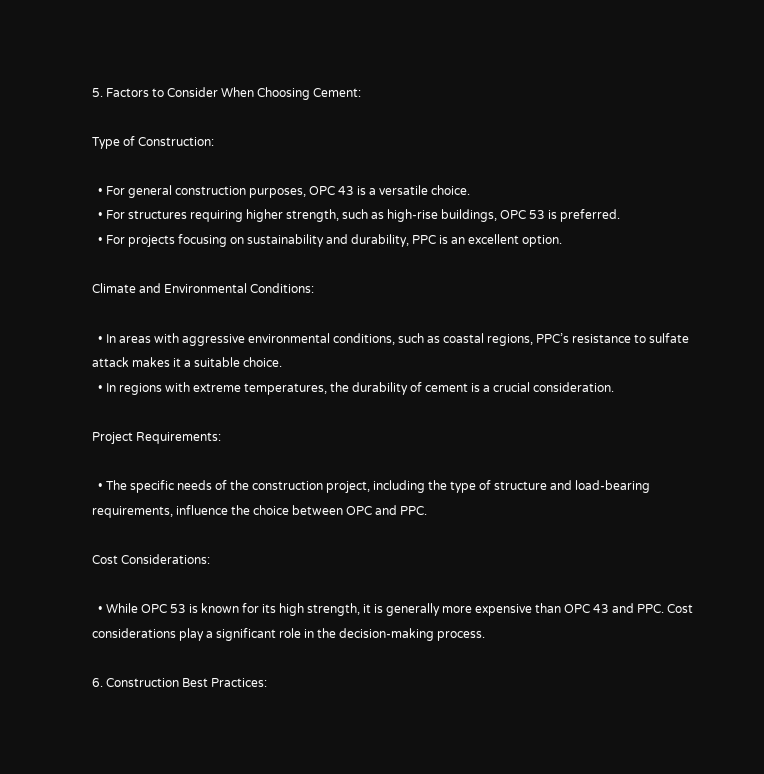5. Factors to Consider When Choosing Cement:

Type of Construction:

  • For general construction purposes, OPC 43 is a versatile choice.
  • For structures requiring higher strength, such as high-rise buildings, OPC 53 is preferred.
  • For projects focusing on sustainability and durability, PPC is an excellent option.

Climate and Environmental Conditions:

  • In areas with aggressive environmental conditions, such as coastal regions, PPC’s resistance to sulfate attack makes it a suitable choice.
  • In regions with extreme temperatures, the durability of cement is a crucial consideration.

Project Requirements:

  • The specific needs of the construction project, including the type of structure and load-bearing requirements, influence the choice between OPC and PPC.

Cost Considerations:

  • While OPC 53 is known for its high strength, it is generally more expensive than OPC 43 and PPC. Cost considerations play a significant role in the decision-making process.

6. Construction Best Practices: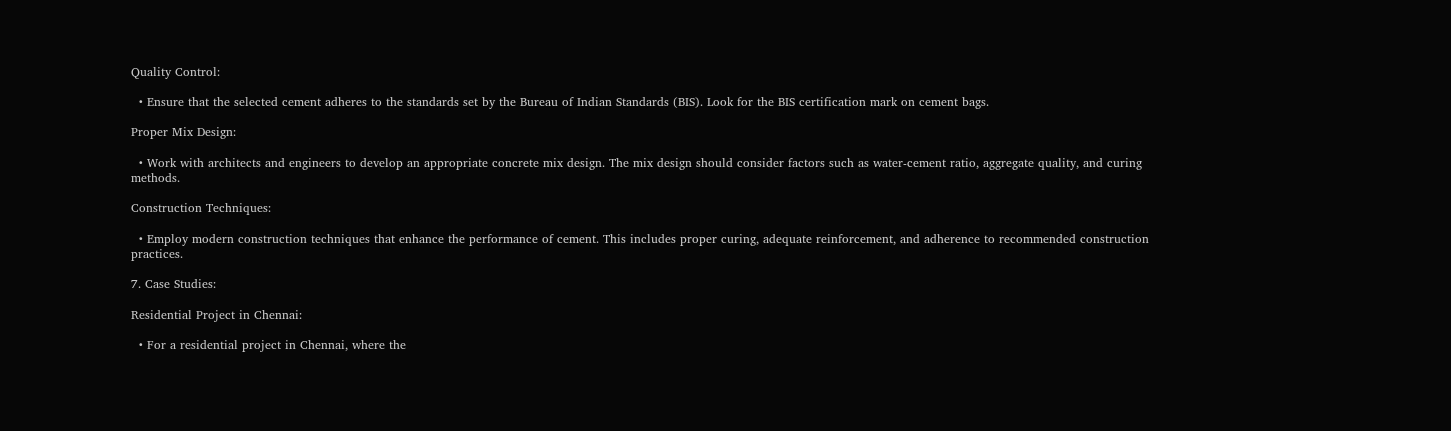Quality Control:

  • Ensure that the selected cement adheres to the standards set by the Bureau of Indian Standards (BIS). Look for the BIS certification mark on cement bags.

Proper Mix Design:

  • Work with architects and engineers to develop an appropriate concrete mix design. The mix design should consider factors such as water-cement ratio, aggregate quality, and curing methods.

Construction Techniques:

  • Employ modern construction techniques that enhance the performance of cement. This includes proper curing, adequate reinforcement, and adherence to recommended construction practices.

7. Case Studies:

Residential Project in Chennai:

  • For a residential project in Chennai, where the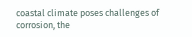coastal climate poses challenges of corrosion, the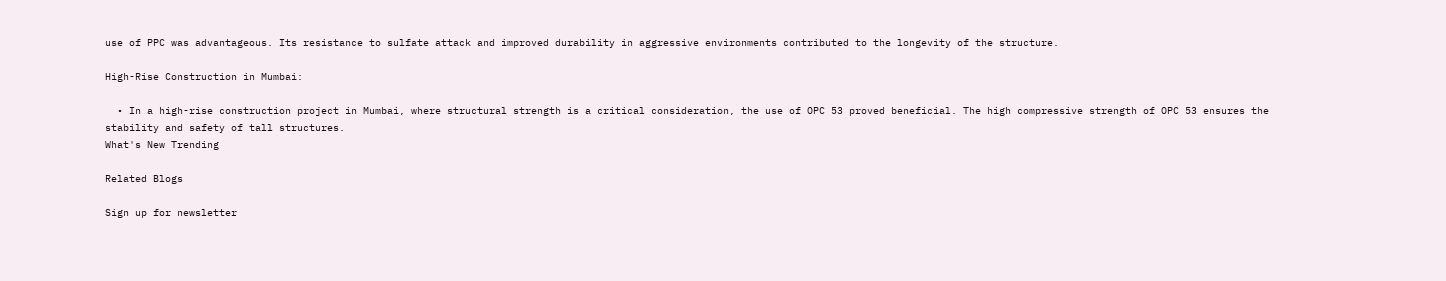use of PPC was advantageous. Its resistance to sulfate attack and improved durability in aggressive environments contributed to the longevity of the structure.

High-Rise Construction in Mumbai:

  • In a high-rise construction project in Mumbai, where structural strength is a critical consideration, the use of OPC 53 proved beneficial. The high compressive strength of OPC 53 ensures the stability and safety of tall structures.
What's New Trending

Related Blogs

Sign up for newsletter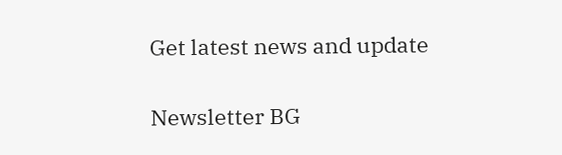Get latest news and update

Newsletter BG